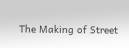The Making of Street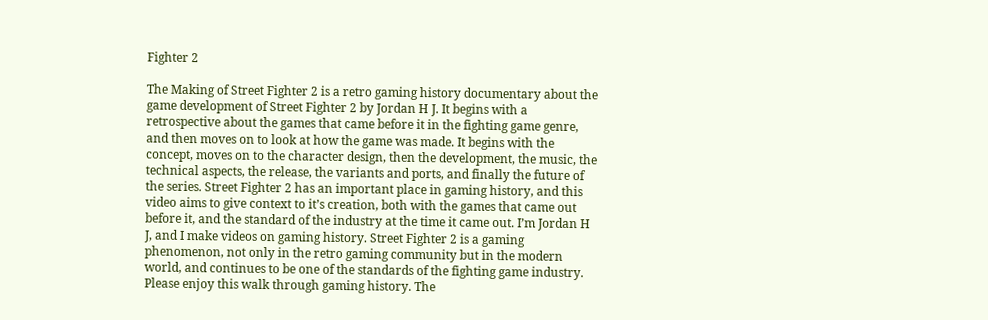Fighter 2

The Making of Street Fighter 2 is a retro gaming history documentary about the game development of Street Fighter 2 by Jordan H J. It begins with a retrospective about the games that came before it in the fighting game genre, and then moves on to look at how the game was made. It begins with the concept, moves on to the character design, then the development, the music, the technical aspects, the release, the variants and ports, and finally the future of the series. Street Fighter 2 has an important place in gaming history, and this video aims to give context to it’s creation, both with the games that came out before it, and the standard of the industry at the time it came out. I’m Jordan H J, and I make videos on gaming history. Street Fighter 2 is a gaming phenomenon, not only in the retro gaming community but in the modern world, and continues to be one of the standards of the fighting game industry. Please enjoy this walk through gaming history. The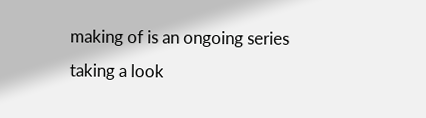making of is an ongoing series taking a look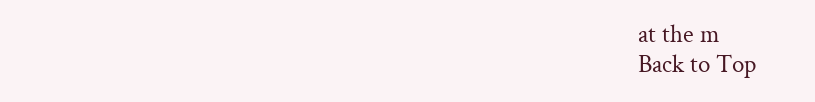at the m
Back to Top